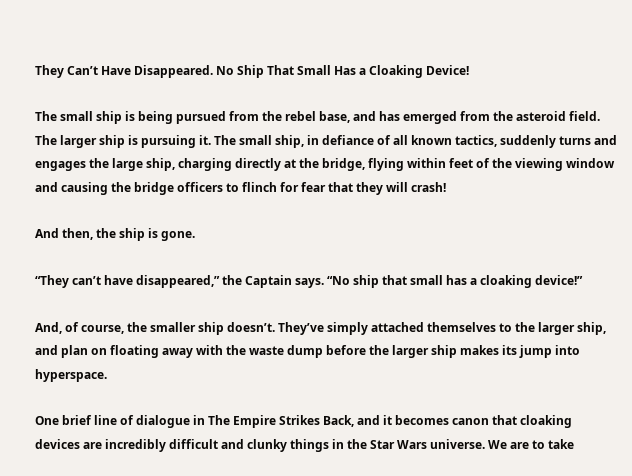They Can’t Have Disappeared. No Ship That Small Has a Cloaking Device!

The small ship is being pursued from the rebel base, and has emerged from the asteroid field. The larger ship is pursuing it. The small ship, in defiance of all known tactics, suddenly turns and engages the large ship, charging directly at the bridge, flying within feet of the viewing window and causing the bridge officers to flinch for fear that they will crash!

And then, the ship is gone.

“They can’t have disappeared,” the Captain says. “No ship that small has a cloaking device!”

And, of course, the smaller ship doesn’t. They’ve simply attached themselves to the larger ship, and plan on floating away with the waste dump before the larger ship makes its jump into hyperspace.

One brief line of dialogue in The Empire Strikes Back, and it becomes canon that cloaking devices are incredibly difficult and clunky things in the Star Wars universe. We are to take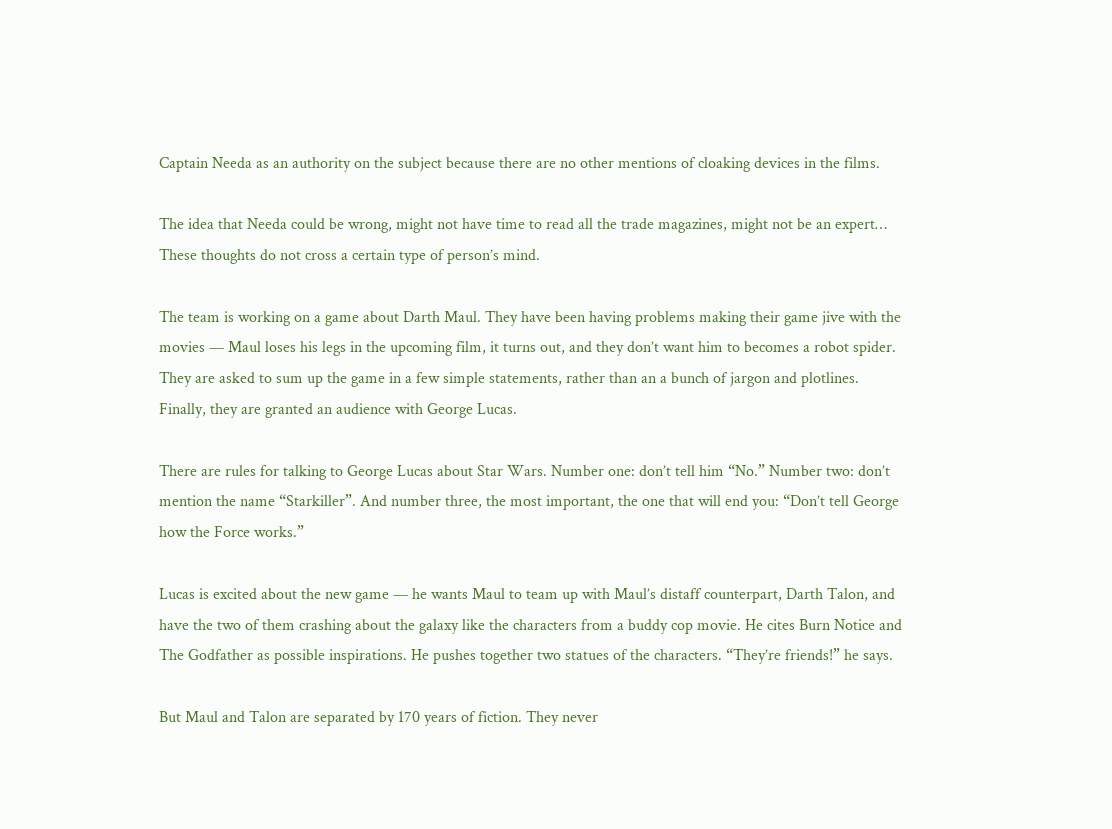Captain Needa as an authority on the subject because there are no other mentions of cloaking devices in the films.

The idea that Needa could be wrong, might not have time to read all the trade magazines, might not be an expert… These thoughts do not cross a certain type of person’s mind.

The team is working on a game about Darth Maul. They have been having problems making their game jive with the movies — Maul loses his legs in the upcoming film, it turns out, and they don’t want him to becomes a robot spider. They are asked to sum up the game in a few simple statements, rather than an a bunch of jargon and plotlines. Finally, they are granted an audience with George Lucas.

There are rules for talking to George Lucas about Star Wars. Number one: don’t tell him “No.” Number two: don’t mention the name “Starkiller”. And number three, the most important, the one that will end you: “Don’t tell George how the Force works.”

Lucas is excited about the new game — he wants Maul to team up with Maul’s distaff counterpart, Darth Talon, and have the two of them crashing about the galaxy like the characters from a buddy cop movie. He cites Burn Notice and The Godfather as possible inspirations. He pushes together two statues of the characters. “They’re friends!” he says.

But Maul and Talon are separated by 170 years of fiction. They never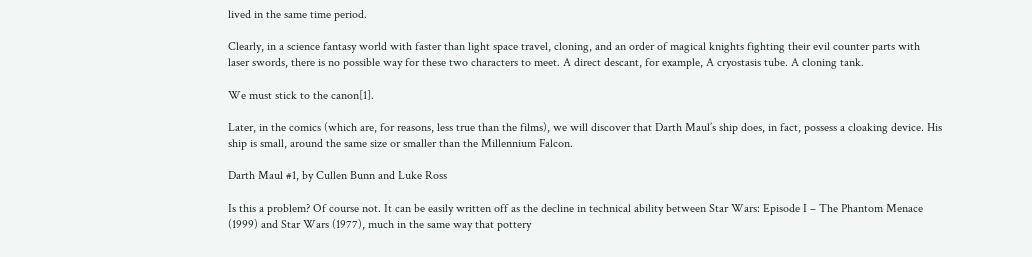lived in the same time period.

Clearly, in a science fantasy world with faster than light space travel, cloning, and an order of magical knights fighting their evil counter parts with laser swords, there is no possible way for these two characters to meet. A direct descant, for example, A cryostasis tube. A cloning tank.

We must stick to the canon[1].

Later, in the comics (which are, for reasons, less true than the films), we will discover that Darth Maul’s ship does, in fact, possess a cloaking device. His ship is small, around the same size or smaller than the Millennium Falcon.

Darth Maul #1, by Cullen Bunn and Luke Ross

Is this a problem? Of course not. It can be easily written off as the decline in technical ability between Star Wars: Episode I – The Phantom Menace (1999) and Star Wars (1977), much in the same way that pottery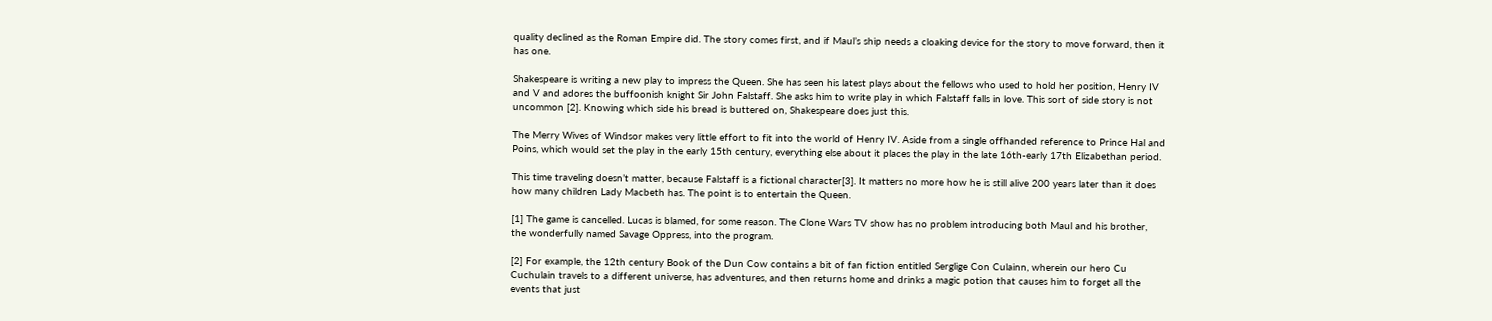quality declined as the Roman Empire did. The story comes first, and if Maul’s ship needs a cloaking device for the story to move forward, then it has one.

Shakespeare is writing a new play to impress the Queen. She has seen his latest plays about the fellows who used to hold her position, Henry IV and V and adores the buffoonish knight Sir John Falstaff. She asks him to write play in which Falstaff falls in love. This sort of side story is not uncommon [2]. Knowing which side his bread is buttered on, Shakespeare does just this.

The Merry Wives of Windsor makes very little effort to fit into the world of Henry IV. Aside from a single offhanded reference to Prince Hal and Poins, which would set the play in the early 15th century, everything else about it places the play in the late 16th-early 17th Elizabethan period.

This time traveling doesn’t matter, because Falstaff is a fictional character[3]. It matters no more how he is still alive 200 years later than it does how many children Lady Macbeth has. The point is to entertain the Queen.

[1] The game is cancelled. Lucas is blamed, for some reason. The Clone Wars TV show has no problem introducing both Maul and his brother, the wonderfully named Savage Oppress, into the program.

[2] For example, the 12th century Book of the Dun Cow contains a bit of fan fiction entitled Serglige Con Culainn, wherein our hero Cu Cuchulain travels to a different universe, has adventures, and then returns home and drinks a magic potion that causes him to forget all the events that just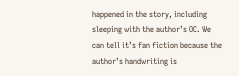happened in the story, including sleeping with the author’s OC. We can tell it’s fan fiction because the author’s handwriting is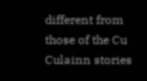different from those of the Cu Culainn stories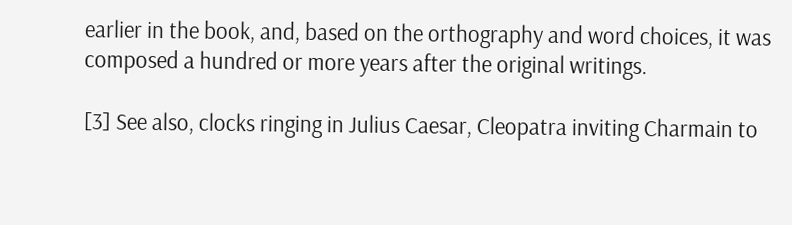earlier in the book, and, based on the orthography and word choices, it was composed a hundred or more years after the original writings.

[3] See also, clocks ringing in Julius Caesar, Cleopatra inviting Charmain to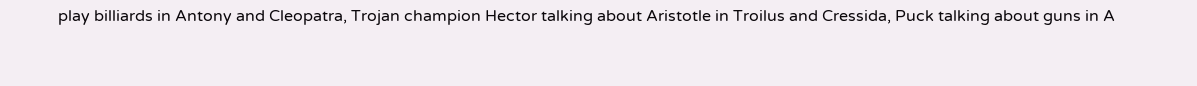play billiards in Antony and Cleopatra, Trojan champion Hector talking about Aristotle in Troilus and Cressida, Puck talking about guns in A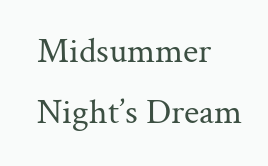Midsummer Night’s Dream